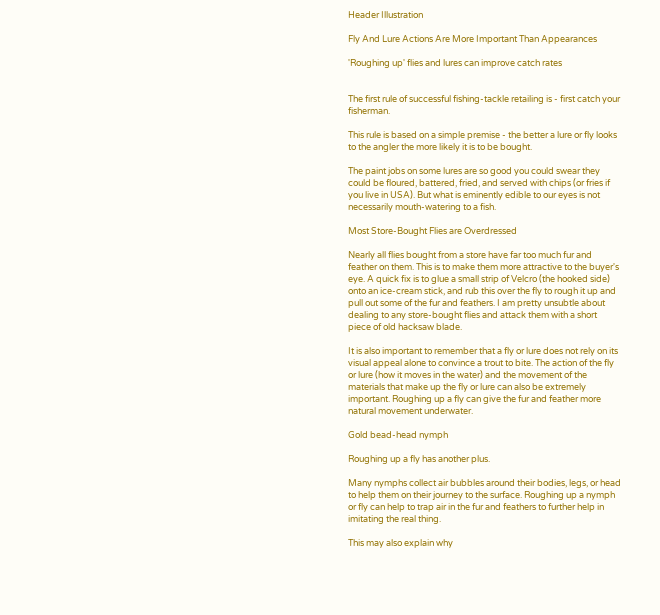Header Illustration

Fly And Lure Actions Are More Important Than Appearances

'Roughing up' flies and lures can improve catch rates


The first rule of successful fishing-tackle retailing is - first catch your fisherman.

This rule is based on a simple premise - the better a lure or fly looks to the angler the more likely it is to be bought.

The paint jobs on some lures are so good you could swear they could be floured, battered, fried, and served with chips (or fries if you live in USA). But what is eminently edible to our eyes is not necessarily mouth-watering to a fish.

Most Store-Bought Flies are Overdressed

Nearly all flies bought from a store have far too much fur and feather on them. This is to make them more attractive to the buyer's eye. A quick fix is to glue a small strip of Velcro (the hooked side) onto an ice-cream stick, and rub this over the fly to rough it up and pull out some of the fur and feathers. I am pretty unsubtle about dealing to any store-bought flies and attack them with a short piece of old hacksaw blade.

It is also important to remember that a fly or lure does not rely on its visual appeal alone to convince a trout to bite. The action of the fly or lure (how it moves in the water) and the movement of the materials that make up the fly or lure can also be extremely important. Roughing up a fly can give the fur and feather more natural movement underwater.

Gold bead-head nymph

Roughing up a fly has another plus.

Many nymphs collect air bubbles around their bodies, legs, or head to help them on their journey to the surface. Roughing up a nymph or fly can help to trap air in the fur and feathers to further help in imitating the real thing.

This may also explain why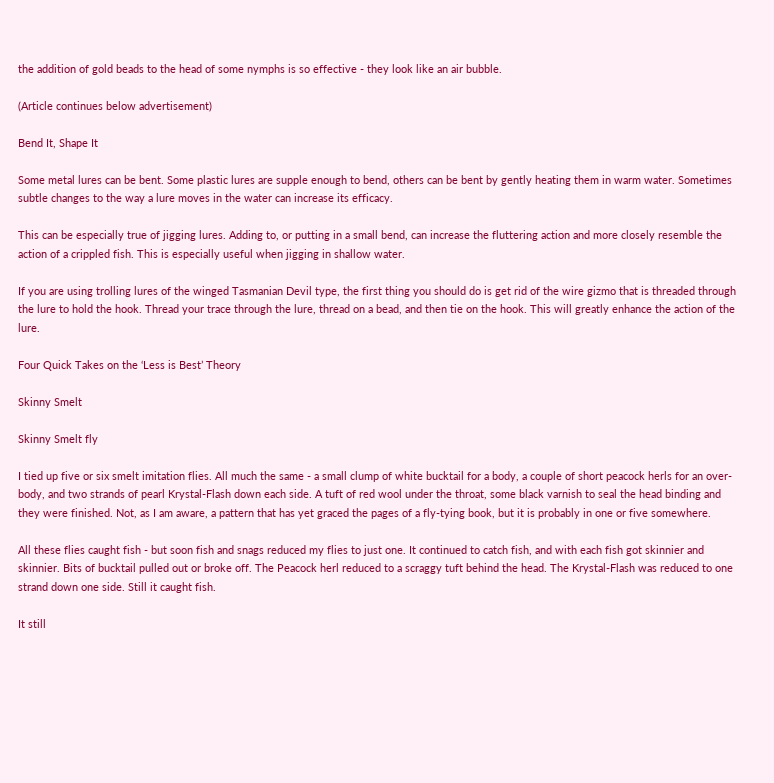the addition of gold beads to the head of some nymphs is so effective - they look like an air bubble.

(Article continues below advertisement)

Bend It, Shape It

Some metal lures can be bent. Some plastic lures are supple enough to bend, others can be bent by gently heating them in warm water. Sometimes subtle changes to the way a lure moves in the water can increase its efficacy.

This can be especially true of jigging lures. Adding to, or putting in a small bend, can increase the fluttering action and more closely resemble the action of a crippled fish. This is especially useful when jigging in shallow water.

If you are using trolling lures of the winged Tasmanian Devil type, the first thing you should do is get rid of the wire gizmo that is threaded through the lure to hold the hook. Thread your trace through the lure, thread on a bead, and then tie on the hook. This will greatly enhance the action of the lure.

Four Quick Takes on the ‘Less is Best’ Theory

Skinny Smelt

Skinny Smelt fly

I tied up five or six smelt imitation flies. All much the same - a small clump of white bucktail for a body, a couple of short peacock herls for an over-body, and two strands of pearl Krystal-Flash down each side. A tuft of red wool under the throat, some black varnish to seal the head binding and they were finished. Not, as I am aware, a pattern that has yet graced the pages of a fly-tying book, but it is probably in one or five somewhere.

All these flies caught fish - but soon fish and snags reduced my flies to just one. It continued to catch fish, and with each fish got skinnier and skinnier. Bits of bucktail pulled out or broke off. The Peacock herl reduced to a scraggy tuft behind the head. The Krystal-Flash was reduced to one strand down one side. Still it caught fish.

It still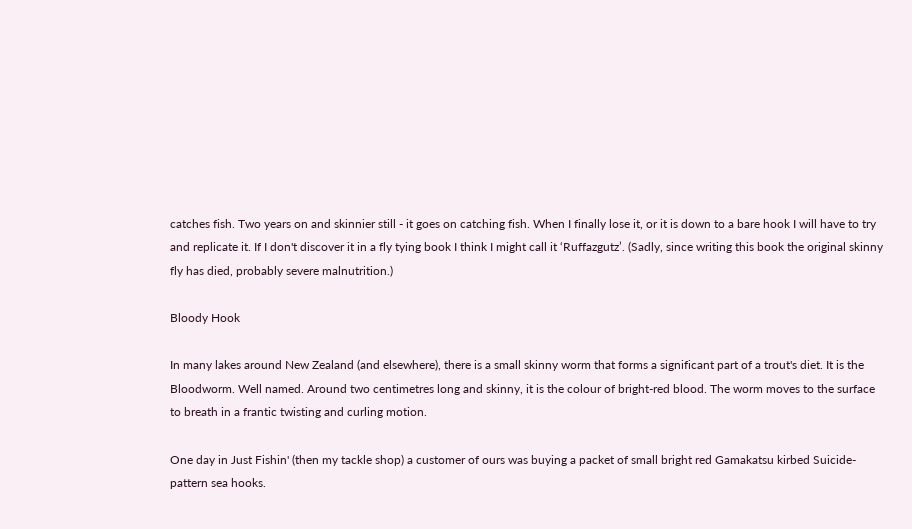catches fish. Two years on and skinnier still - it goes on catching fish. When I finally lose it, or it is down to a bare hook I will have to try and replicate it. If I don't discover it in a fly tying book I think I might call it ‘Ruffazgutz’. (Sadly, since writing this book the original skinny fly has died, probably severe malnutrition.)

Bloody Hook

In many lakes around New Zealand (and elsewhere), there is a small skinny worm that forms a significant part of a trout's diet. It is the Bloodworm. Well named. Around two centimetres long and skinny, it is the colour of bright-red blood. The worm moves to the surface to breath in a frantic twisting and curling motion.

One day in Just Fishin' (then my tackle shop) a customer of ours was buying a packet of small bright red Gamakatsu kirbed Suicide-pattern sea hooks.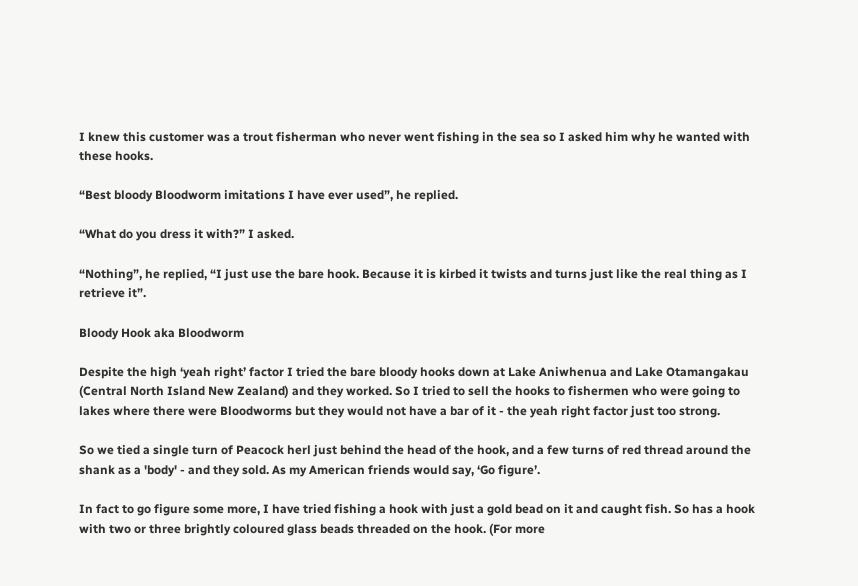I knew this customer was a trout fisherman who never went fishing in the sea so I asked him why he wanted with these hooks.

“Best bloody Bloodworm imitations I have ever used”, he replied.

“What do you dress it with?” I asked.

“Nothing”, he replied, “I just use the bare hook. Because it is kirbed it twists and turns just like the real thing as I retrieve it”.

Bloody Hook aka Bloodworm

Despite the high ‘yeah right’ factor I tried the bare bloody hooks down at Lake Aniwhenua and Lake Otamangakau (Central North Island New Zealand) and they worked. So I tried to sell the hooks to fishermen who were going to lakes where there were Bloodworms but they would not have a bar of it - the yeah right factor just too strong.

So we tied a single turn of Peacock herl just behind the head of the hook, and a few turns of red thread around the shank as a 'body' - and they sold. As my American friends would say, ‘Go figure’.

In fact to go figure some more, I have tried fishing a hook with just a gold bead on it and caught fish. So has a hook with two or three brightly coloured glass beads threaded on the hook. (For more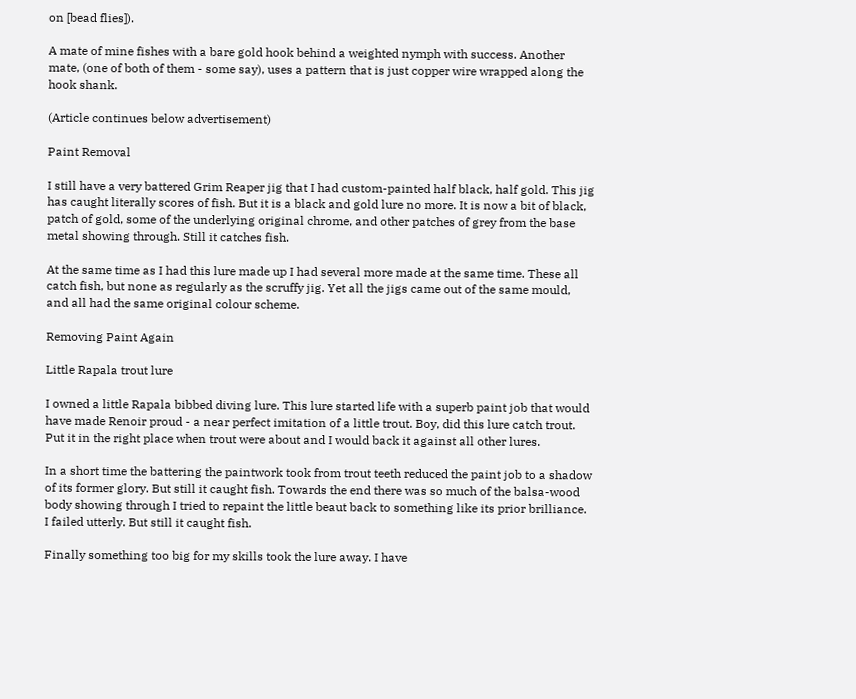on [bead flies]).

A mate of mine fishes with a bare gold hook behind a weighted nymph with success. Another mate, (one of both of them - some say), uses a pattern that is just copper wire wrapped along the hook shank.

(Article continues below advertisement)

Paint Removal

I still have a very battered Grim Reaper jig that I had custom-painted half black, half gold. This jig has caught literally scores of fish. But it is a black and gold lure no more. It is now a bit of black, patch of gold, some of the underlying original chrome, and other patches of grey from the base metal showing through. Still it catches fish.

At the same time as I had this lure made up I had several more made at the same time. These all catch fish, but none as regularly as the scruffy jig. Yet all the jigs came out of the same mould, and all had the same original colour scheme.

Removing Paint Again

Little Rapala trout lure

I owned a little Rapala bibbed diving lure. This lure started life with a superb paint job that would have made Renoir proud - a near perfect imitation of a little trout. Boy, did this lure catch trout. Put it in the right place when trout were about and I would back it against all other lures.

In a short time the battering the paintwork took from trout teeth reduced the paint job to a shadow of its former glory. But still it caught fish. Towards the end there was so much of the balsa-wood body showing through I tried to repaint the little beaut back to something like its prior brilliance. I failed utterly. But still it caught fish.

Finally something too big for my skills took the lure away. I have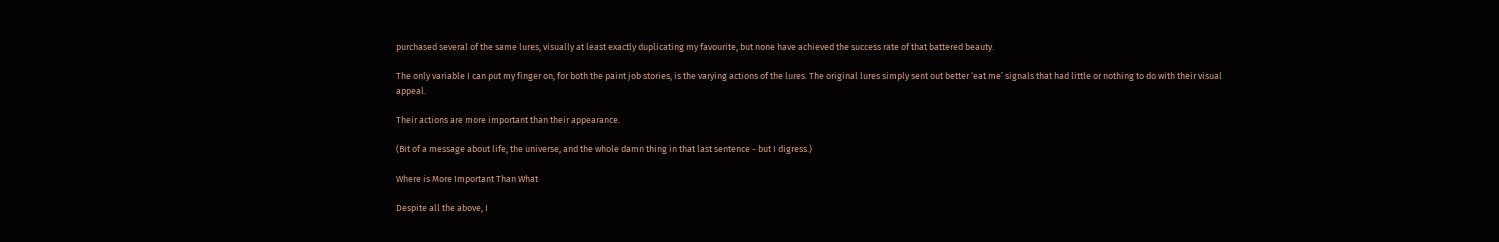purchased several of the same lures, visually at least exactly duplicating my favourite, but none have achieved the success rate of that battered beauty.

The only variable I can put my finger on, for both the paint job stories, is the varying actions of the lures. The original lures simply sent out better ‘eat me’ signals that had little or nothing to do with their visual appeal.

Their actions are more important than their appearance.

(Bit of a message about life, the universe, and the whole damn thing in that last sentence - but I digress.)

Where is More Important Than What

Despite all the above, I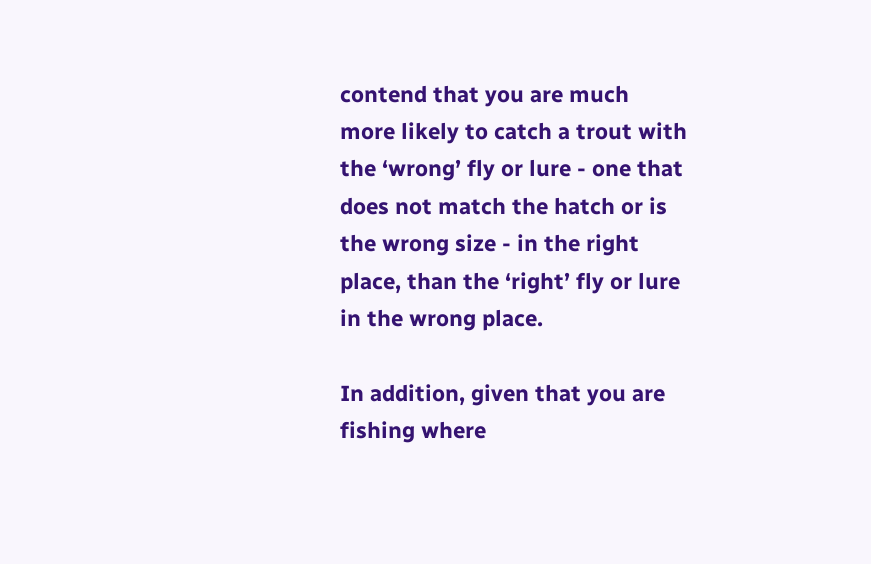contend that you are much more likely to catch a trout with the ‘wrong’ fly or lure - one that does not match the hatch or is the wrong size - in the right place, than the ‘right’ fly or lure in the wrong place.

In addition, given that you are fishing where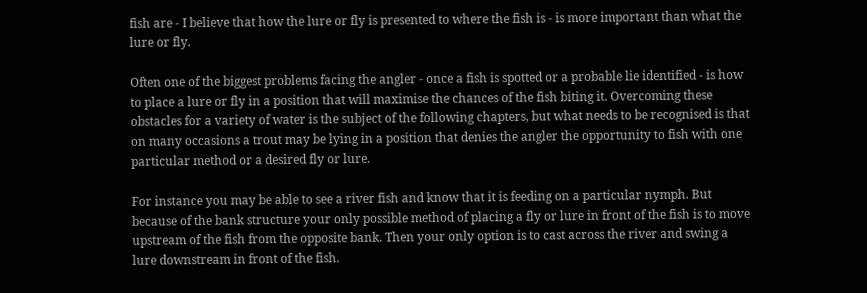fish are - I believe that how the lure or fly is presented to where the fish is - is more important than what the lure or fly.

Often one of the biggest problems facing the angler - once a fish is spotted or a probable lie identified - is how to place a lure or fly in a position that will maximise the chances of the fish biting it. Overcoming these obstacles for a variety of water is the subject of the following chapters, but what needs to be recognised is that on many occasions a trout may be lying in a position that denies the angler the opportunity to fish with one particular method or a desired fly or lure.

For instance you may be able to see a river fish and know that it is feeding on a particular nymph. But because of the bank structure your only possible method of placing a fly or lure in front of the fish is to move upstream of the fish from the opposite bank. Then your only option is to cast across the river and swing a lure downstream in front of the fish.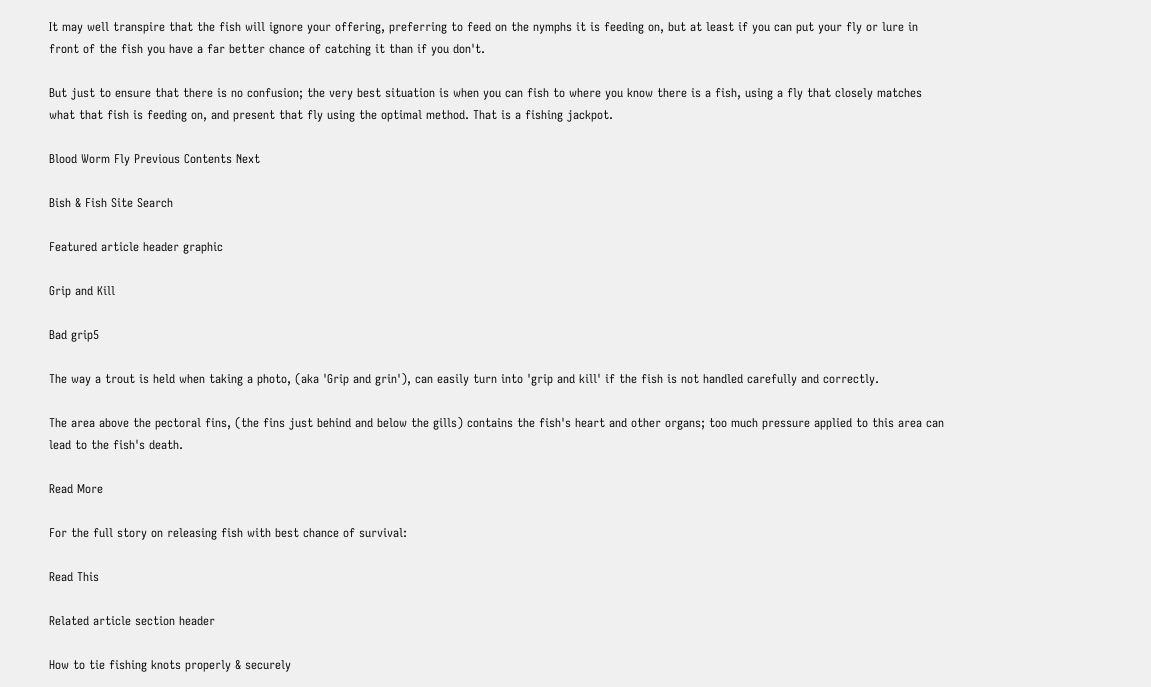It may well transpire that the fish will ignore your offering, preferring to feed on the nymphs it is feeding on, but at least if you can put your fly or lure in front of the fish you have a far better chance of catching it than if you don't.

But just to ensure that there is no confusion; the very best situation is when you can fish to where you know there is a fish, using a fly that closely matches what that fish is feeding on, and present that fly using the optimal method. That is a fishing jackpot.

Blood Worm Fly Previous Contents Next

Bish & Fish Site Search

Featured article header graphic

Grip and Kill

Bad grip5

The way a trout is held when taking a photo, (aka 'Grip and grin'), can easily turn into 'grip and kill' if the fish is not handled carefully and correctly.

The area above the pectoral fins, (the fins just behind and below the gills) contains the fish's heart and other organs; too much pressure applied to this area can lead to the fish's death.

Read More

For the full story on releasing fish with best chance of survival:

Read This

Related article section header

How to tie fishing knots properly & securely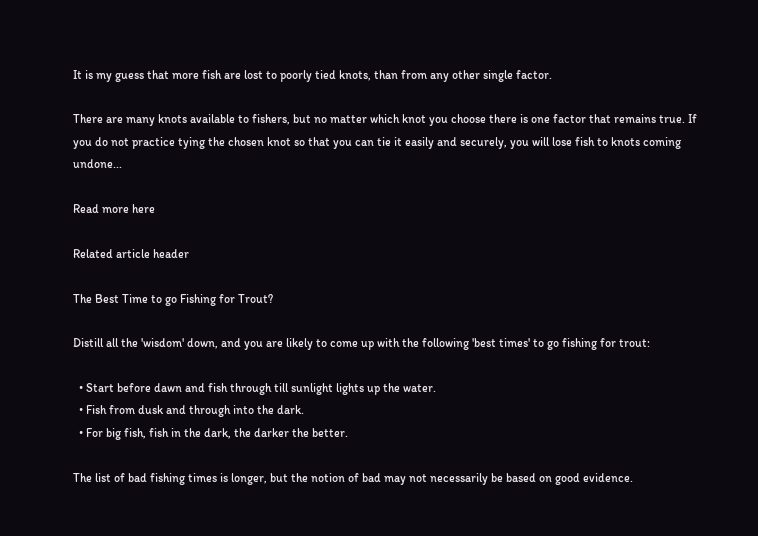It is my guess that more fish are lost to poorly tied knots, than from any other single factor.

There are many knots available to fishers, but no matter which knot you choose there is one factor that remains true. If you do not practice tying the chosen knot so that you can tie it easily and securely, you will lose fish to knots coming undone...

Read more here

Related article header

The Best Time to go Fishing for Trout?

Distill all the 'wisdom' down, and you are likely to come up with the following 'best times' to go fishing for trout:

  • Start before dawn and fish through till sunlight lights up the water.
  • Fish from dusk and through into the dark.
  • For big fish, fish in the dark, the darker the better.

The list of bad fishing times is longer, but the notion of bad may not necessarily be based on good evidence.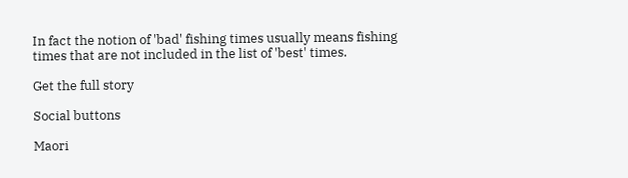In fact the notion of 'bad' fishing times usually means fishing times that are not included in the list of 'best' times.

Get the full story

Social buttons

Maori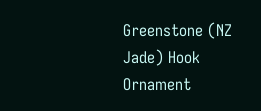Greenstone (NZ Jade) Hook Ornament